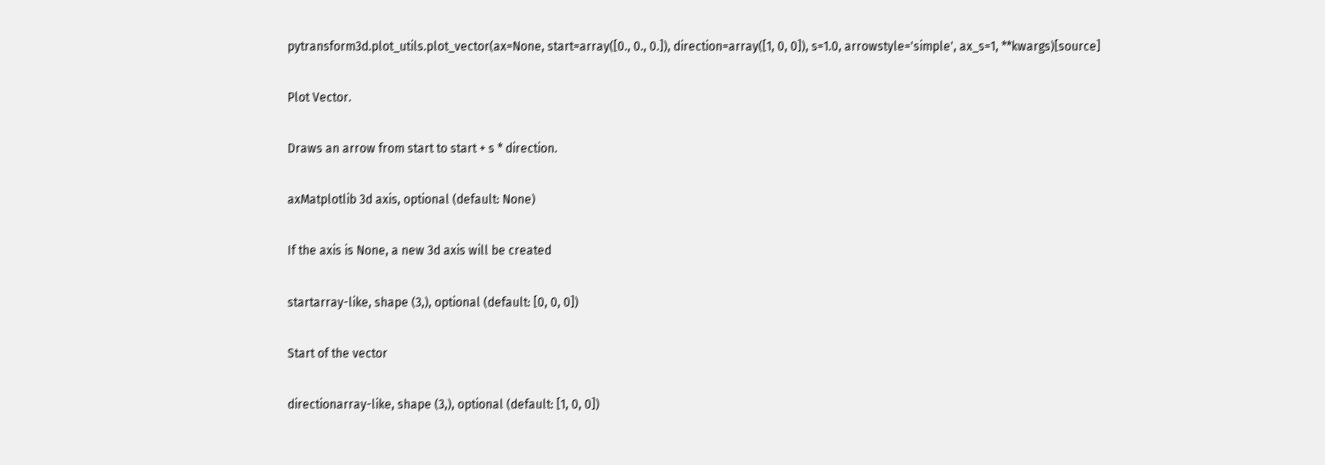pytransform3d.plot_utils.plot_vector(ax=None, start=array([0., 0., 0.]), direction=array([1, 0, 0]), s=1.0, arrowstyle='simple', ax_s=1, **kwargs)[source]

Plot Vector.

Draws an arrow from start to start + s * direction.

axMatplotlib 3d axis, optional (default: None)

If the axis is None, a new 3d axis will be created

startarray-like, shape (3,), optional (default: [0, 0, 0])

Start of the vector

directionarray-like, shape (3,), optional (default: [1, 0, 0])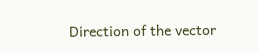Direction of the vector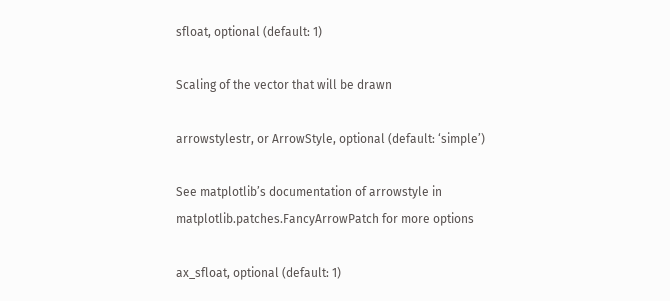sfloat, optional (default: 1)

Scaling of the vector that will be drawn

arrowstylestr, or ArrowStyle, optional (default: ‘simple’)

See matplotlib’s documentation of arrowstyle in matplotlib.patches.FancyArrowPatch for more options

ax_sfloat, optional (default: 1)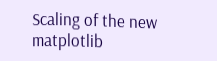Scaling of the new matplotlib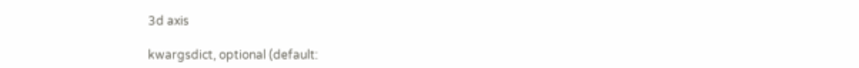3d axis

kwargsdict, optional (default: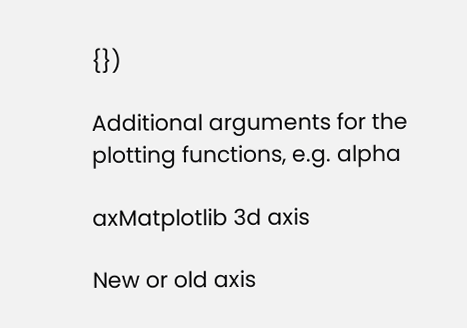{})

Additional arguments for the plotting functions, e.g. alpha

axMatplotlib 3d axis

New or old axis